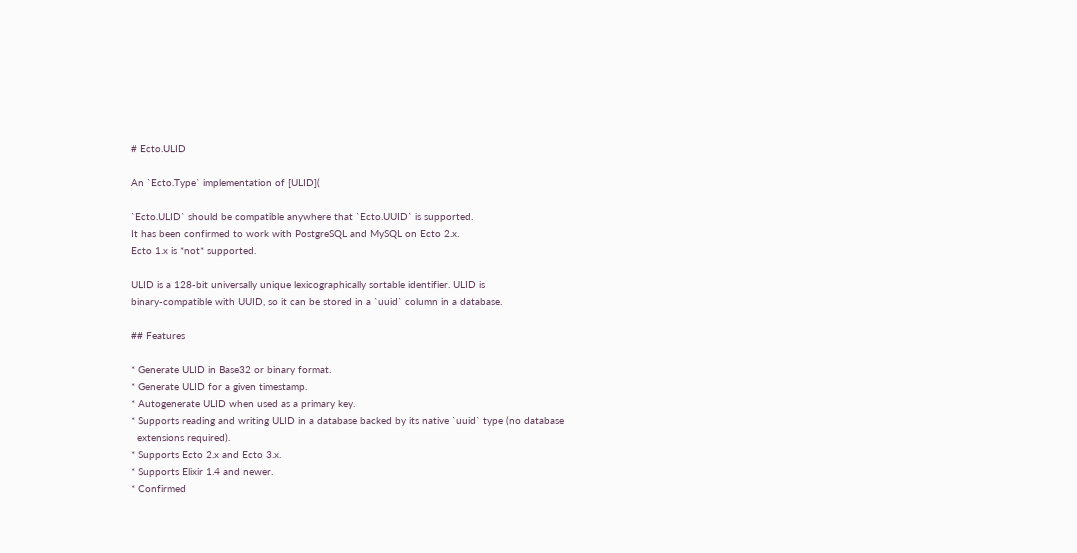# Ecto.ULID

An `Ecto.Type` implementation of [ULID](

`Ecto.ULID` should be compatible anywhere that `Ecto.UUID` is supported.
It has been confirmed to work with PostgreSQL and MySQL on Ecto 2.x.
Ecto 1.x is *not* supported.

ULID is a 128-bit universally unique lexicographically sortable identifier. ULID is
binary-compatible with UUID, so it can be stored in a `uuid` column in a database.

## Features

* Generate ULID in Base32 or binary format.
* Generate ULID for a given timestamp.
* Autogenerate ULID when used as a primary key.
* Supports reading and writing ULID in a database backed by its native `uuid` type (no database
  extensions required).
* Supports Ecto 2.x and Ecto 3.x.
* Supports Elixir 1.4 and newer.
* Confirmed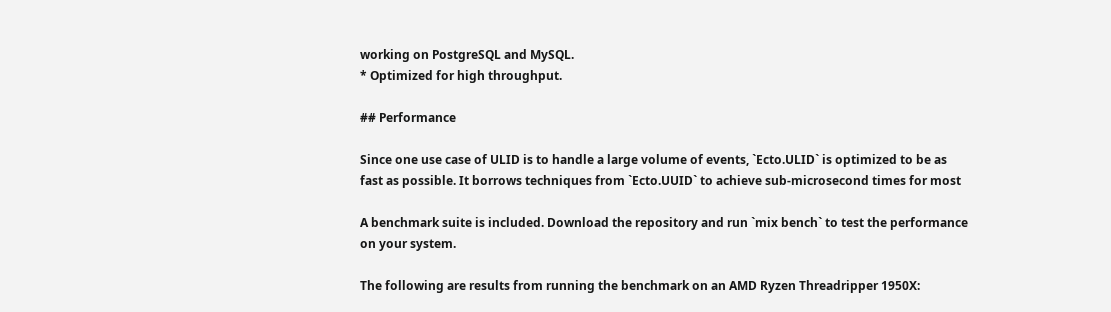working on PostgreSQL and MySQL.
* Optimized for high throughput.

## Performance

Since one use case of ULID is to handle a large volume of events, `Ecto.ULID` is optimized to be as
fast as possible. It borrows techniques from `Ecto.UUID` to achieve sub-microsecond times for most

A benchmark suite is included. Download the repository and run `mix bench` to test the performance
on your system.

The following are results from running the benchmark on an AMD Ryzen Threadripper 1950X: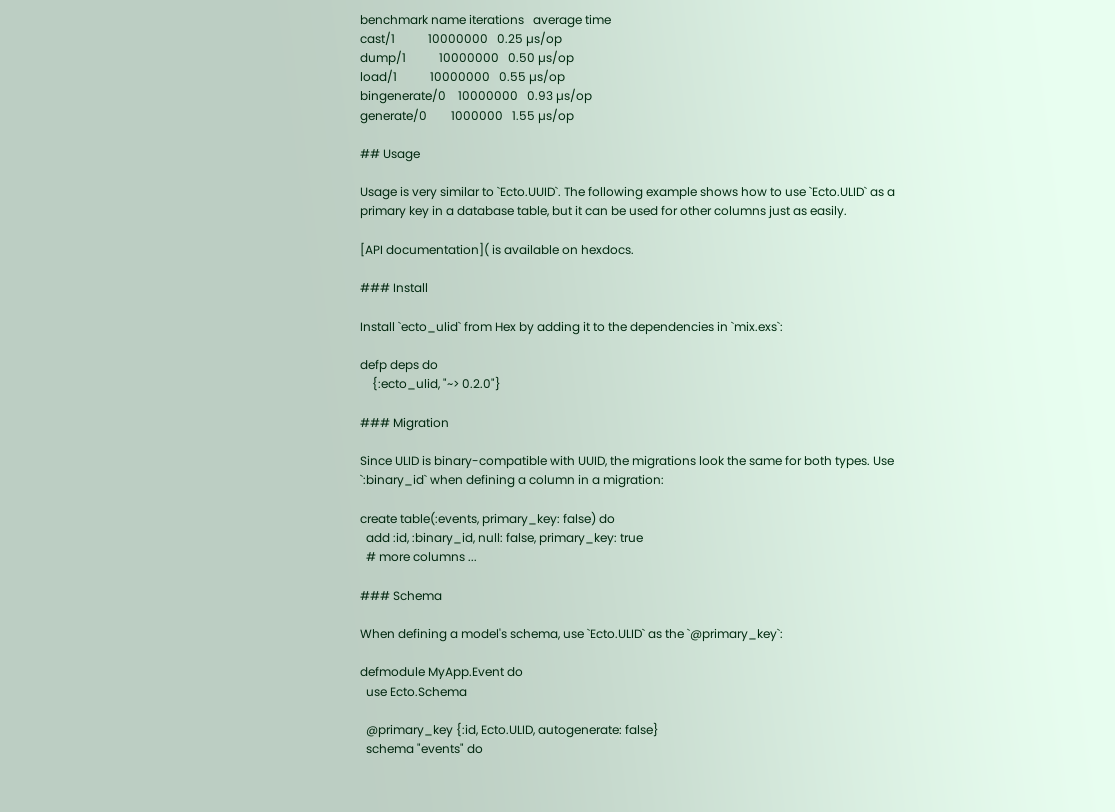benchmark name iterations   average time
cast/1           10000000   0.25 µs/op
dump/1           10000000   0.50 µs/op
load/1           10000000   0.55 µs/op
bingenerate/0    10000000   0.93 µs/op
generate/0        1000000   1.55 µs/op

## Usage

Usage is very similar to `Ecto.UUID`. The following example shows how to use `Ecto.ULID` as a
primary key in a database table, but it can be used for other columns just as easily.

[API documentation]( is available on hexdocs.

### Install

Install `ecto_ulid` from Hex by adding it to the dependencies in `mix.exs`:

defp deps do
    {:ecto_ulid, "~> 0.2.0"}

### Migration

Since ULID is binary-compatible with UUID, the migrations look the same for both types. Use
`:binary_id` when defining a column in a migration:

create table(:events, primary_key: false) do
  add :id, :binary_id, null: false, primary_key: true
  # more columns ...

### Schema

When defining a model's schema, use `Ecto.ULID` as the `@primary_key`:

defmodule MyApp.Event do
  use Ecto.Schema

  @primary_key {:id, Ecto.ULID, autogenerate: false}
  schema "events" do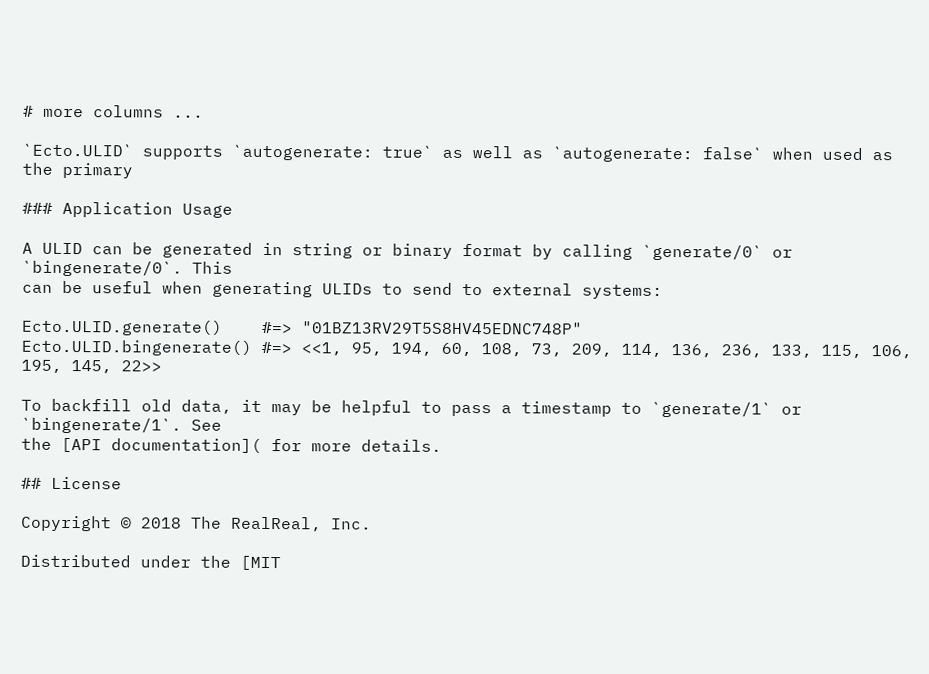# more columns ...

`Ecto.ULID` supports `autogenerate: true` as well as `autogenerate: false` when used as the primary

### Application Usage

A ULID can be generated in string or binary format by calling `generate/0` or `bingenerate/0`. This
can be useful when generating ULIDs to send to external systems:

Ecto.ULID.generate()    #=> "01BZ13RV29T5S8HV45EDNC748P"
Ecto.ULID.bingenerate() #=> <<1, 95, 194, 60, 108, 73, 209, 114, 136, 236, 133, 115, 106, 195, 145, 22>>

To backfill old data, it may be helpful to pass a timestamp to `generate/1` or `bingenerate/1`. See
the [API documentation]( for more details.

## License

Copyright © 2018 The RealReal, Inc.

Distributed under the [MIT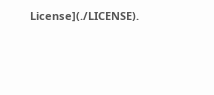License](./LICENSE).